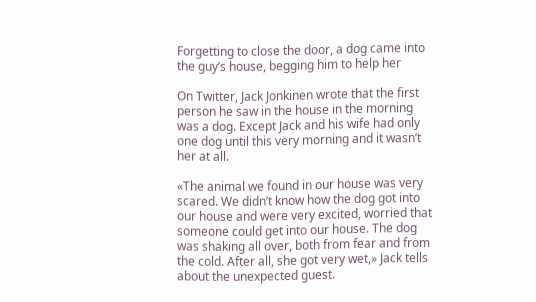Forgetting to close the door, a dog came into the guy’s house, begging him to help her

On Twitter, Jack Jonkinen wrote that the first person he saw in the house in the morning was a dog. Except Jack and his wife had only one dog until this very morning and it wasn’t her at all.

«The animal we found in our house was very scared. We didn’t know how the dog got into our house and were very excited, worried that someone could get into our house. The dog was shaking all over, both from fear and from the cold. After all, she got very wet,» Jack tells about the unexpected guest.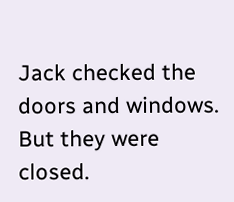Jack checked the doors and windows. But they were closed.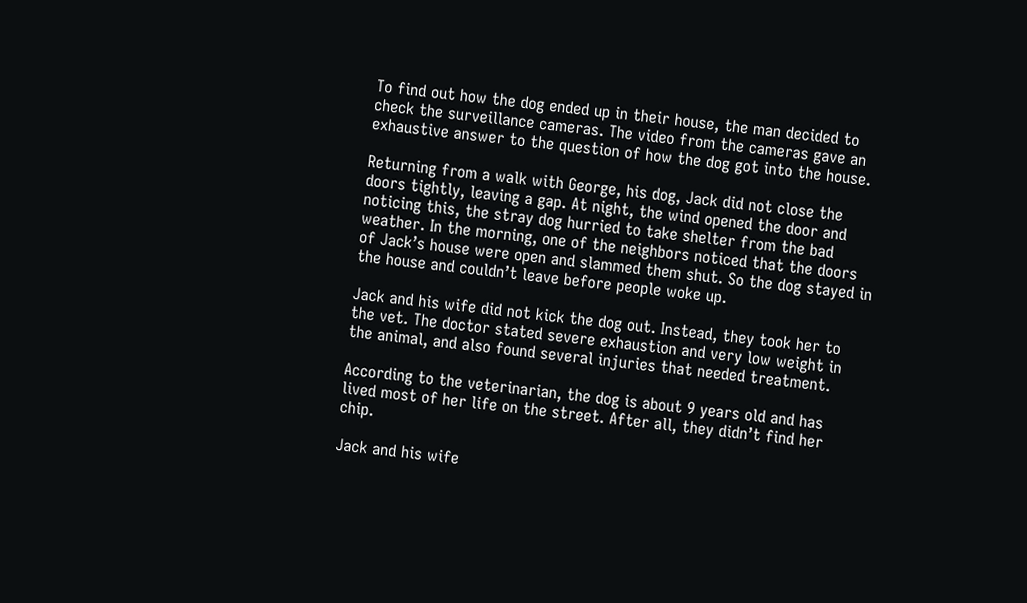To find out how the dog ended up in their house, the man decided to check the surveillance cameras. The video from the cameras gave an exhaustive answer to the question of how the dog got into the house.

Returning from a walk with George, his dog, Jack did not close the doors tightly, leaving a gap. At night, the wind opened the door and noticing this, the stray dog hurried to take shelter from the bad weather. In the morning, one of the neighbors noticed that the doors of Jack’s house were open and slammed them shut. So the dog stayed in the house and couldn’t leave before people woke up.

Jack and his wife did not kick the dog out. Instead, they took her to the vet. The doctor stated severe exhaustion and very low weight in the animal, and also found several injuries that needed treatment.

According to the veterinarian, the dog is about 9 years old and has lived most of her life on the street. After all, they didn’t find her chip.

Jack and his wife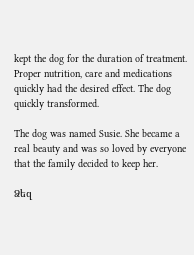kept the dog for the duration of treatment. Proper nutrition, care and medications quickly had the desired effect. The dog quickly transformed.

The dog was named Susie. She became a real beauty and was so loved by everyone that the family decided to keep her.

Ձեզ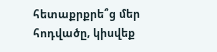հետաքրքրե՞ց մեր հոդվածը, կիսվեք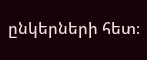ընկերների հետ։